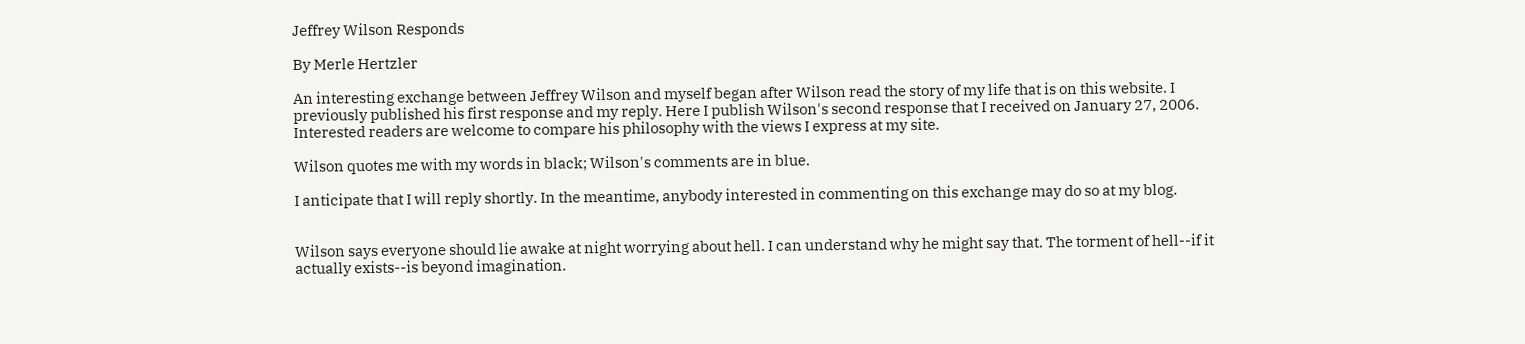Jeffrey Wilson Responds

By Merle Hertzler

An interesting exchange between Jeffrey Wilson and myself began after Wilson read the story of my life that is on this website. I previously published his first response and my reply. Here I publish Wilson's second response that I received on January 27, 2006. Interested readers are welcome to compare his philosophy with the views I express at my site.

Wilson quotes me with my words in black; Wilson's comments are in blue.

I anticipate that I will reply shortly. In the meantime, anybody interested in commenting on this exchange may do so at my blog.


Wilson says everyone should lie awake at night worrying about hell. I can understand why he might say that. The torment of hell--if it actually exists--is beyond imagination.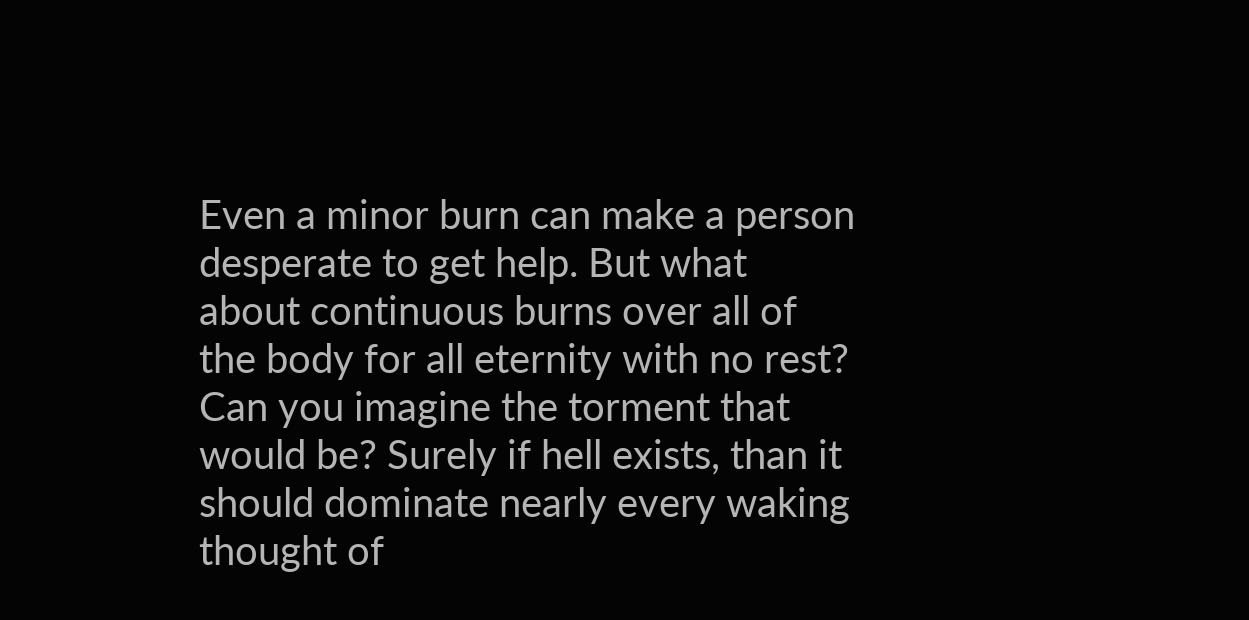Even a minor burn can make a person desperate to get help. But what about continuous burns over all of the body for all eternity with no rest? Can you imagine the torment that would be? Surely if hell exists, than it should dominate nearly every waking thought of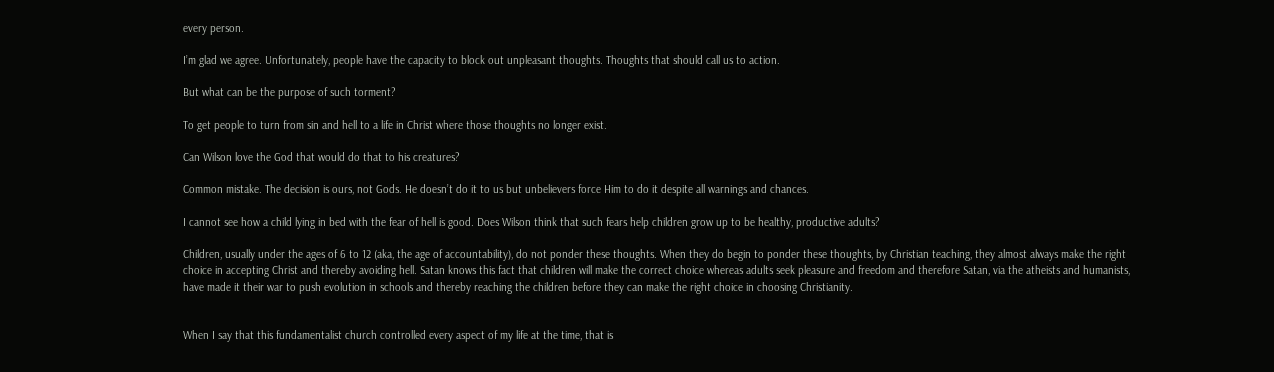every person.

I’m glad we agree. Unfortunately, people have the capacity to block out unpleasant thoughts. Thoughts that should call us to action.

But what can be the purpose of such torment?

To get people to turn from sin and hell to a life in Christ where those thoughts no longer exist.

Can Wilson love the God that would do that to his creatures?

Common mistake. The decision is ours, not Gods. He doesn’t do it to us but unbelievers force Him to do it despite all warnings and chances.

I cannot see how a child lying in bed with the fear of hell is good. Does Wilson think that such fears help children grow up to be healthy, productive adults?

Children, usually under the ages of 6 to 12 (aka, the age of accountability), do not ponder these thoughts. When they do begin to ponder these thoughts, by Christian teaching, they almost always make the right choice in accepting Christ and thereby avoiding hell. Satan knows this fact that children will make the correct choice whereas adults seek pleasure and freedom and therefore Satan, via the atheists and humanists, have made it their war to push evolution in schools and thereby reaching the children before they can make the right choice in choosing Christianity.


When I say that this fundamentalist church controlled every aspect of my life at the time, that is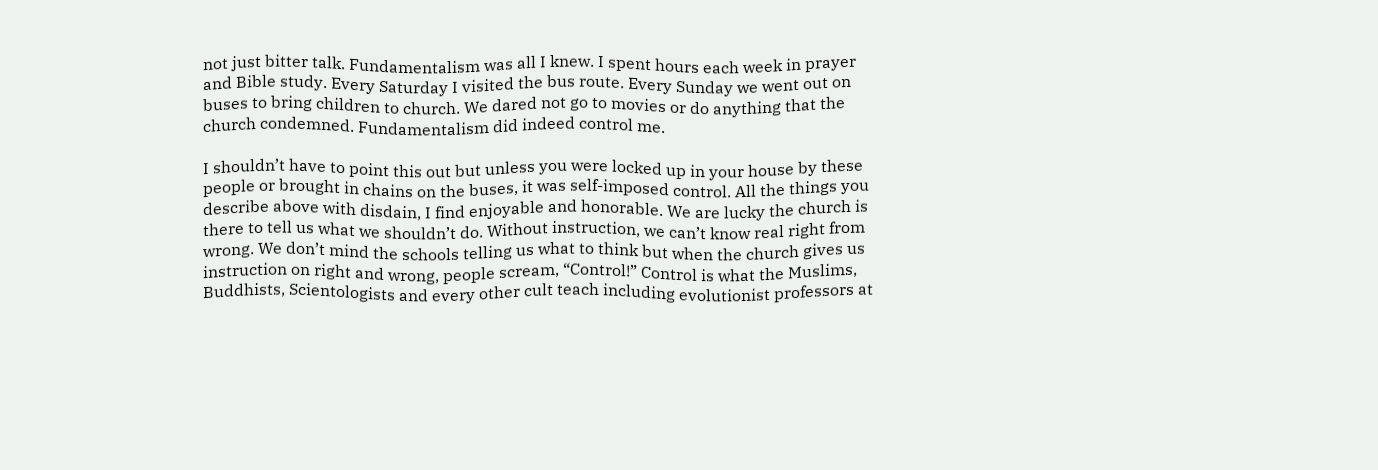not just bitter talk. Fundamentalism was all I knew. I spent hours each week in prayer and Bible study. Every Saturday I visited the bus route. Every Sunday we went out on buses to bring children to church. We dared not go to movies or do anything that the church condemned. Fundamentalism did indeed control me.

I shouldn’t have to point this out but unless you were locked up in your house by these people or brought in chains on the buses, it was self-imposed control. All the things you describe above with disdain, I find enjoyable and honorable. We are lucky the church is there to tell us what we shouldn’t do. Without instruction, we can’t know real right from wrong. We don’t mind the schools telling us what to think but when the church gives us instruction on right and wrong, people scream, “Control!” Control is what the Muslims, Buddhists, Scientologists and every other cult teach including evolutionist professors at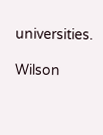universities.

Wilson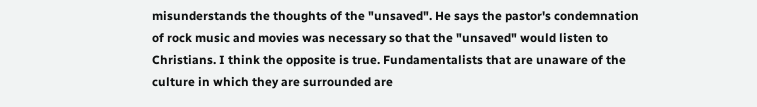misunderstands the thoughts of the "unsaved". He says the pastor's condemnation of rock music and movies was necessary so that the "unsaved" would listen to Christians. I think the opposite is true. Fundamentalists that are unaware of the culture in which they are surrounded are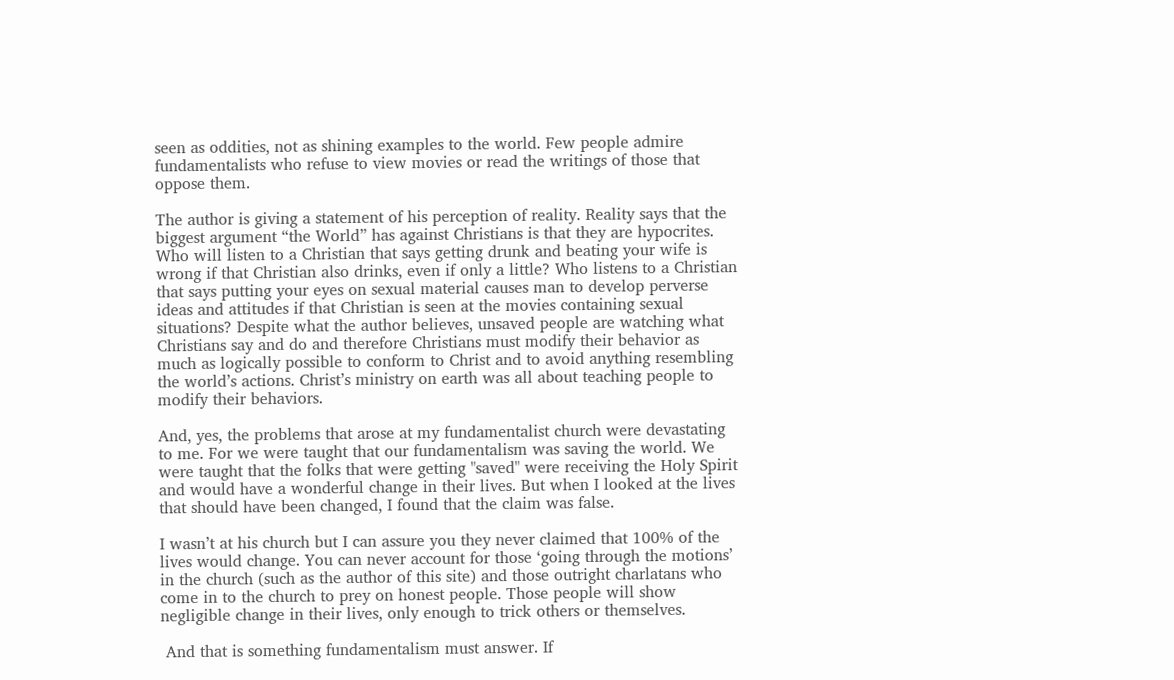seen as oddities, not as shining examples to the world. Few people admire fundamentalists who refuse to view movies or read the writings of those that oppose them.

The author is giving a statement of his perception of reality. Reality says that the biggest argument “the World” has against Christians is that they are hypocrites. Who will listen to a Christian that says getting drunk and beating your wife is wrong if that Christian also drinks, even if only a little? Who listens to a Christian that says putting your eyes on sexual material causes man to develop perverse ideas and attitudes if that Christian is seen at the movies containing sexual situations? Despite what the author believes, unsaved people are watching what Christians say and do and therefore Christians must modify their behavior as much as logically possible to conform to Christ and to avoid anything resembling the world’s actions. Christ’s ministry on earth was all about teaching people to modify their behaviors.

And, yes, the problems that arose at my fundamentalist church were devastating to me. For we were taught that our fundamentalism was saving the world. We were taught that the folks that were getting "saved" were receiving the Holy Spirit and would have a wonderful change in their lives. But when I looked at the lives that should have been changed, I found that the claim was false.

I wasn’t at his church but I can assure you they never claimed that 100% of the lives would change. You can never account for those ‘going through the motions’ in the church (such as the author of this site) and those outright charlatans who come in to the church to prey on honest people. Those people will show negligible change in their lives, only enough to trick others or themselves.

 And that is something fundamentalism must answer. If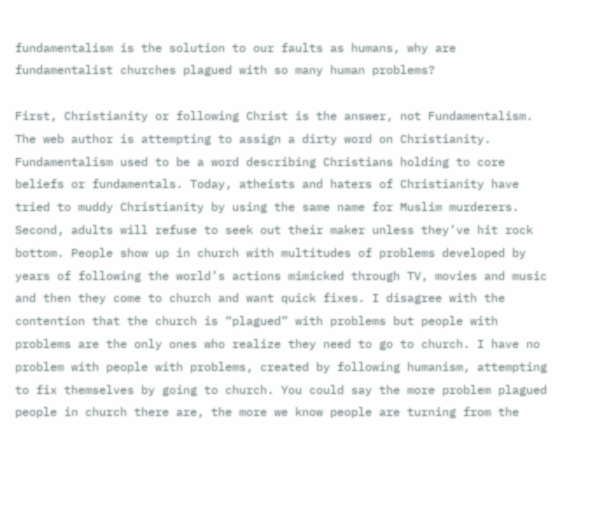fundamentalism is the solution to our faults as humans, why are fundamentalist churches plagued with so many human problems?

First, Christianity or following Christ is the answer, not Fundamentalism. The web author is attempting to assign a dirty word on Christianity. Fundamentalism used to be a word describing Christians holding to core beliefs or fundamentals. Today, atheists and haters of Christianity have tried to muddy Christianity by using the same name for Muslim murderers. Second, adults will refuse to seek out their maker unless they’ve hit rock bottom. People show up in church with multitudes of problems developed by years of following the world’s actions mimicked through TV, movies and music and then they come to church and want quick fixes. I disagree with the contention that the church is “plagued” with problems but people with problems are the only ones who realize they need to go to church. I have no problem with people with problems, created by following humanism, attempting to fix themselves by going to church. You could say the more problem plagued people in church there are, the more we know people are turning from the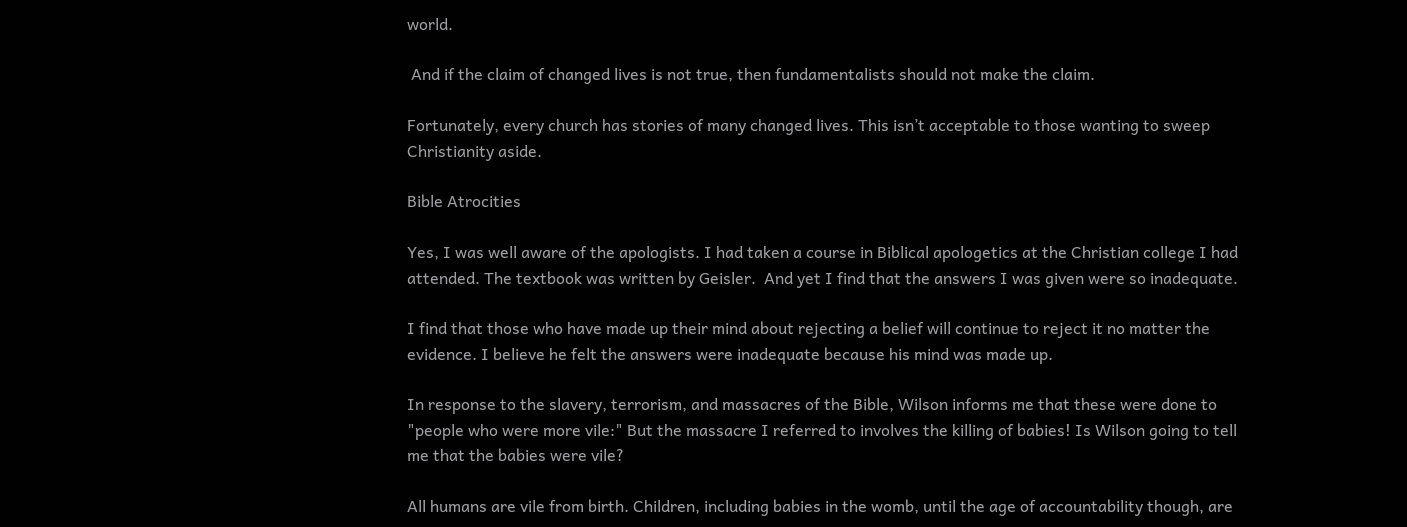world.

 And if the claim of changed lives is not true, then fundamentalists should not make the claim.

Fortunately, every church has stories of many changed lives. This isn’t acceptable to those wanting to sweep Christianity aside.

Bible Atrocities

Yes, I was well aware of the apologists. I had taken a course in Biblical apologetics at the Christian college I had attended. The textbook was written by Geisler.  And yet I find that the answers I was given were so inadequate.

I find that those who have made up their mind about rejecting a belief will continue to reject it no matter the evidence. I believe he felt the answers were inadequate because his mind was made up.

In response to the slavery, terrorism, and massacres of the Bible, Wilson informs me that these were done to "people who were more vile:" But the massacre I referred to involves the killing of babies! Is Wilson going to tell me that the babies were vile?

All humans are vile from birth. Children, including babies in the womb, until the age of accountability though, are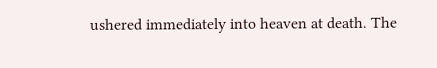ushered immediately into heaven at death. The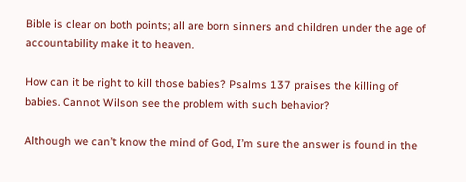Bible is clear on both points; all are born sinners and children under the age of accountability make it to heaven.

How can it be right to kill those babies? Psalms 137 praises the killing of babies. Cannot Wilson see the problem with such behavior?

Although we can’t know the mind of God, I’m sure the answer is found in the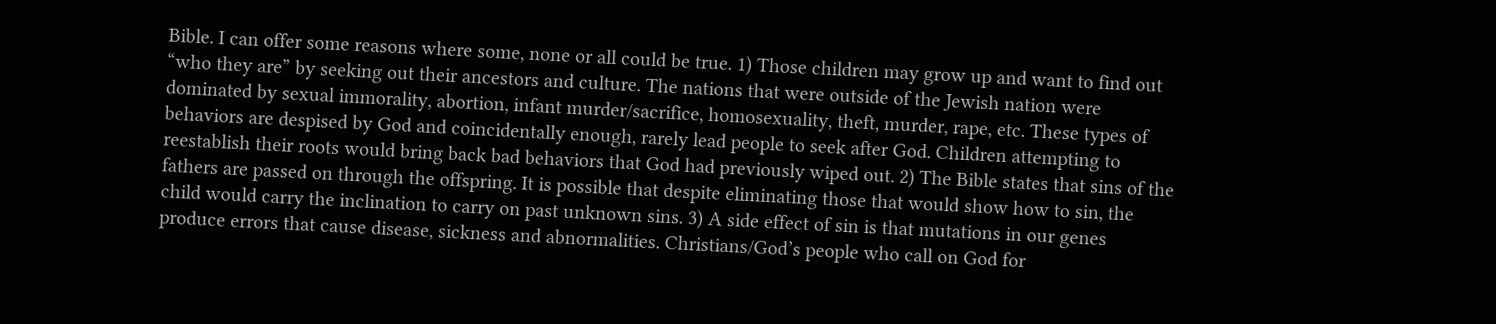Bible. I can offer some reasons where some, none or all could be true. 1) Those children may grow up and want to find out “who they are” by seeking out their ancestors and culture. The nations that were outside of the Jewish nation were dominated by sexual immorality, abortion, infant murder/sacrifice, homosexuality, theft, murder, rape, etc. These types of behaviors are despised by God and coincidentally enough, rarely lead people to seek after God. Children attempting to reestablish their roots would bring back bad behaviors that God had previously wiped out. 2) The Bible states that sins of the fathers are passed on through the offspring. It is possible that despite eliminating those that would show how to sin, the child would carry the inclination to carry on past unknown sins. 3) A side effect of sin is that mutations in our genes produce errors that cause disease, sickness and abnormalities. Christians/God’s people who call on God for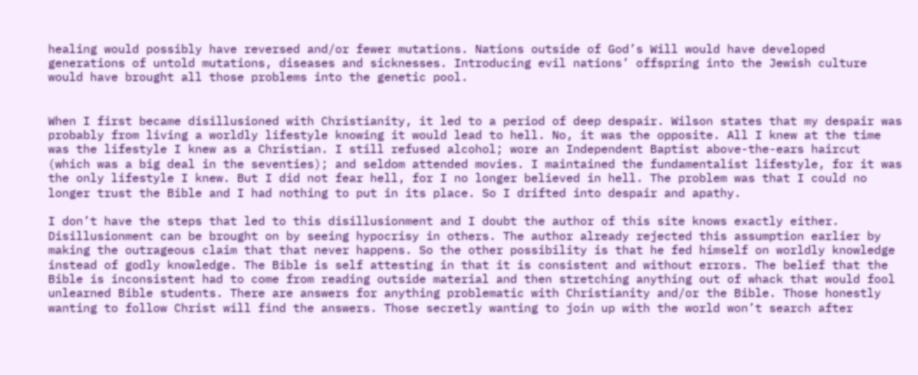healing would possibly have reversed and/or fewer mutations. Nations outside of God’s Will would have developed generations of untold mutations, diseases and sicknesses. Introducing evil nations’ offspring into the Jewish culture would have brought all those problems into the genetic pool.


When I first became disillusioned with Christianity, it led to a period of deep despair. Wilson states that my despair was probably from living a worldly lifestyle knowing it would lead to hell. No, it was the opposite. All I knew at the time was the lifestyle I knew as a Christian. I still refused alcohol; wore an Independent Baptist above-the-ears haircut (which was a big deal in the seventies); and seldom attended movies. I maintained the fundamentalist lifestyle, for it was the only lifestyle I knew. But I did not fear hell, for I no longer believed in hell. The problem was that I could no longer trust the Bible and I had nothing to put in its place. So I drifted into despair and apathy.

I don’t have the steps that led to this disillusionment and I doubt the author of this site knows exactly either. Disillusionment can be brought on by seeing hypocrisy in others. The author already rejected this assumption earlier by making the outrageous claim that that never happens. So the other possibility is that he fed himself on worldly knowledge instead of godly knowledge. The Bible is self attesting in that it is consistent and without errors. The belief that the Bible is inconsistent had to come from reading outside material and then stretching anything out of whack that would fool unlearned Bible students. There are answers for anything problematic with Christianity and/or the Bible. Those honestly wanting to follow Christ will find the answers. Those secretly wanting to join up with the world won’t search after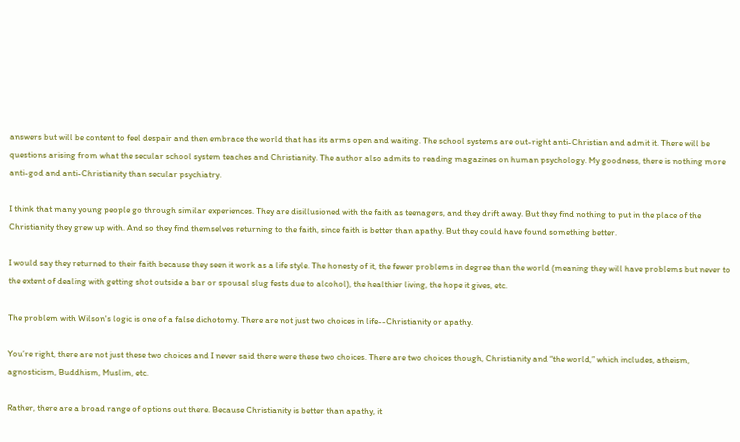answers but will be content to feel despair and then embrace the world that has its arms open and waiting. The school systems are out-right anti-Christian and admit it. There will be questions arising from what the secular school system teaches and Christianity. The author also admits to reading magazines on human psychology. My goodness, there is nothing more anti-god and anti-Christianity than secular psychiatry.

I think that many young people go through similar experiences. They are disillusioned with the faith as teenagers, and they drift away. But they find nothing to put in the place of the Christianity they grew up with. And so they find themselves returning to the faith, since faith is better than apathy. But they could have found something better.

I would say they returned to their faith because they seen it work as a life style. The honesty of it, the fewer problems in degree than the world (meaning they will have problems but never to the extent of dealing with getting shot outside a bar or spousal slug fests due to alcohol), the healthier living, the hope it gives, etc.

The problem with Wilson's logic is one of a false dichotomy. There are not just two choices in life--Christianity or apathy.

You’re right, there are not just these two choices and I never said there were these two choices. There are two choices though, Christianity and “the world,” which includes, atheism, agnosticism, Buddhism, Muslim, etc.

Rather, there are a broad range of options out there. Because Christianity is better than apathy, it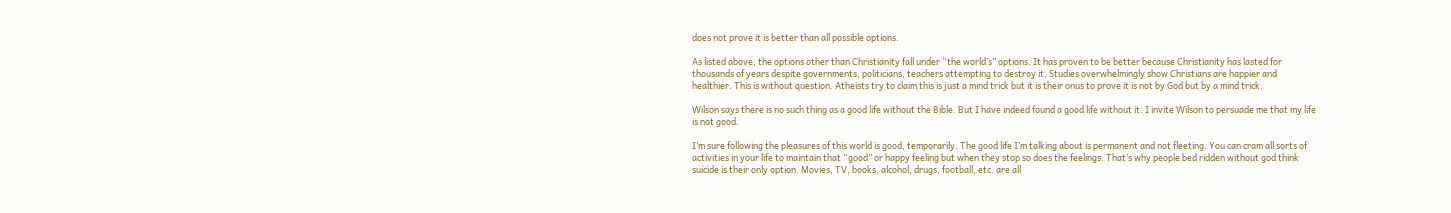does not prove it is better than all possible options.

As listed above, the options other than Christianity fall under “the world’s” options. It has proven to be better because Christianity has lasted for thousands of years despite governments, politicians, teachers attempting to destroy it. Studies overwhelmingly show Christians are happier and healthier. This is without question. Atheists try to claim this is just a mind trick but it is their onus to prove it is not by God but by a mind trick.

Wilson says there is no such thing as a good life without the Bible. But I have indeed found a good life without it. I invite Wilson to persuade me that my life is not good.

I’m sure following the pleasures of this world is good, temporarily. The good life I’m talking about is permanent and not fleeting. You can cram all sorts of activities in your life to maintain that “good” or happy feeling but when they stop so does the feelings. That’s why people bed ridden without god think suicide is their only option. Movies, TV, books, alcohol, drugs, football, etc. are all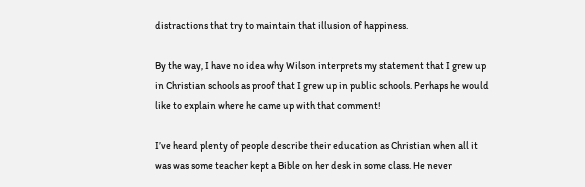distractions that try to maintain that illusion of happiness.

By the way, I have no idea why Wilson interprets my statement that I grew up in Christian schools as proof that I grew up in public schools. Perhaps he would like to explain where he came up with that comment!

I’ve heard plenty of people describe their education as Christian when all it was was some teacher kept a Bible on her desk in some class. He never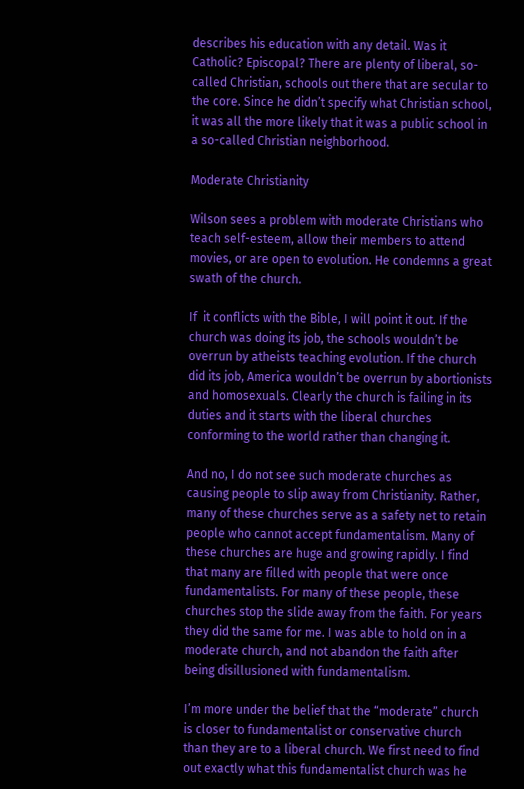describes his education with any detail. Was it Catholic? Episcopal? There are plenty of liberal, so-called Christian, schools out there that are secular to the core. Since he didn’t specify what Christian school, it was all the more likely that it was a public school in a so-called Christian neighborhood.

Moderate Christianity

Wilson sees a problem with moderate Christians who teach self-esteem, allow their members to attend movies, or are open to evolution. He condemns a great swath of the church.

If  it conflicts with the Bible, I will point it out. If the church was doing its job, the schools wouldn’t be overrun by atheists teaching evolution. If the church did its job, America wouldn’t be overrun by abortionists and homosexuals. Clearly the church is failing in its duties and it starts with the liberal churches conforming to the world rather than changing it.

And no, I do not see such moderate churches as causing people to slip away from Christianity. Rather, many of these churches serve as a safety net to retain people who cannot accept fundamentalism. Many of these churches are huge and growing rapidly. I find that many are filled with people that were once fundamentalists. For many of these people, these churches stop the slide away from the faith. For years they did the same for me. I was able to hold on in a moderate church, and not abandon the faith after being disillusioned with fundamentalism.

I’m more under the belief that the “moderate” church is closer to fundamentalist or conservative church than they are to a liberal church. We first need to find out exactly what this fundamentalist church was he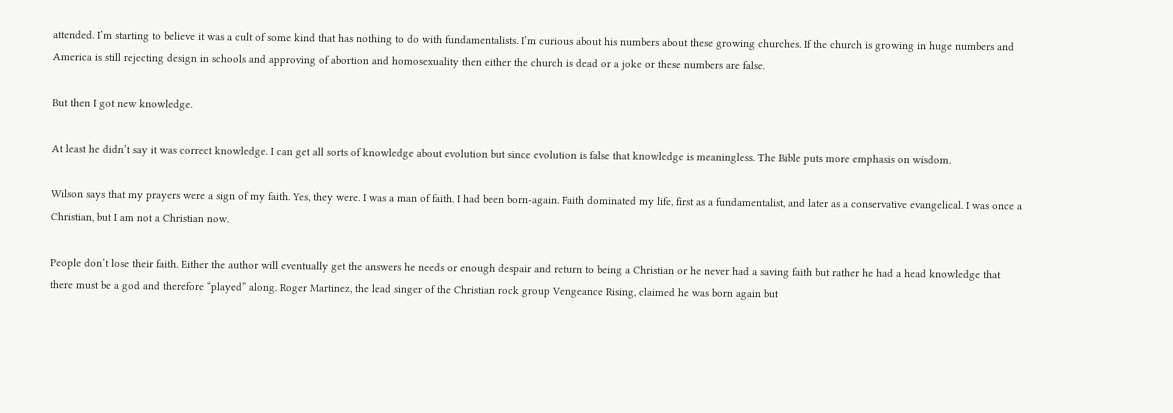attended. I’m starting to believe it was a cult of some kind that has nothing to do with fundamentalists. I’m curious about his numbers about these growing churches. If the church is growing in huge numbers and America is still rejecting design in schools and approving of abortion and homosexuality then either the church is dead or a joke or these numbers are false.

But then I got new knowledge.

At least he didn’t say it was correct knowledge. I can get all sorts of knowledge about evolution but since evolution is false that knowledge is meaningless. The Bible puts more emphasis on wisdom.

Wilson says that my prayers were a sign of my faith. Yes, they were. I was a man of faith. I had been born-again. Faith dominated my life, first as a fundamentalist, and later as a conservative evangelical. I was once a Christian, but I am not a Christian now.

People don’t lose their faith. Either the author will eventually get the answers he needs or enough despair and return to being a Christian or he never had a saving faith but rather he had a head knowledge that there must be a god and therefore “played” along. Roger Martinez, the lead singer of the Christian rock group Vengeance Rising, claimed he was born again but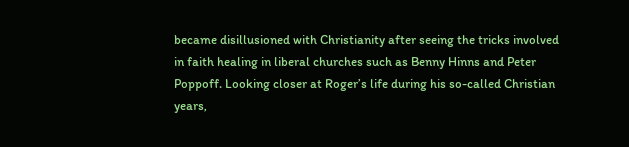became disillusioned with Christianity after seeing the tricks involved in faith healing in liberal churches such as Benny Hinns and Peter Poppoff. Looking closer at Roger’s life during his so-called Christian years,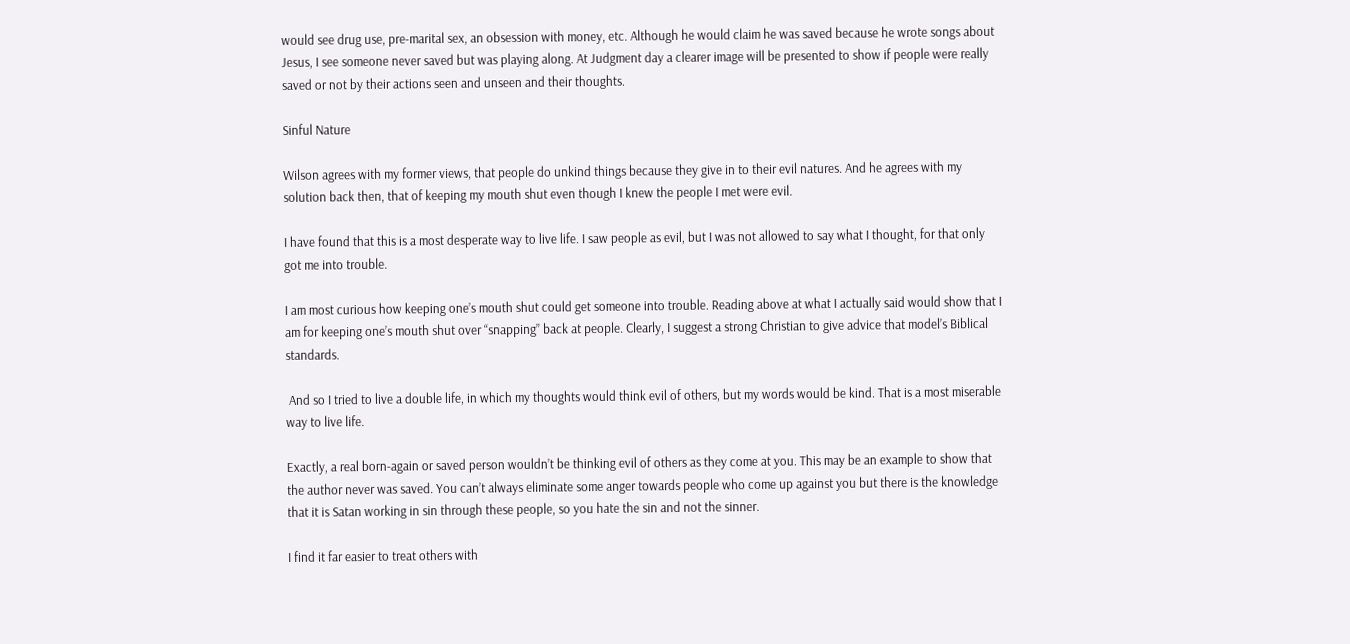would see drug use, pre-marital sex, an obsession with money, etc. Although he would claim he was saved because he wrote songs about Jesus, I see someone never saved but was playing along. At Judgment day a clearer image will be presented to show if people were really saved or not by their actions seen and unseen and their thoughts.

Sinful Nature

Wilson agrees with my former views, that people do unkind things because they give in to their evil natures. And he agrees with my solution back then, that of keeping my mouth shut even though I knew the people I met were evil.

I have found that this is a most desperate way to live life. I saw people as evil, but I was not allowed to say what I thought, for that only got me into trouble.

I am most curious how keeping one’s mouth shut could get someone into trouble. Reading above at what I actually said would show that I am for keeping one’s mouth shut over “snapping” back at people. Clearly, I suggest a strong Christian to give advice that model’s Biblical standards.

 And so I tried to live a double life, in which my thoughts would think evil of others, but my words would be kind. That is a most miserable way to live life.

Exactly, a real born-again or saved person wouldn’t be thinking evil of others as they come at you. This may be an example to show that the author never was saved. You can’t always eliminate some anger towards people who come up against you but there is the knowledge that it is Satan working in sin through these people, so you hate the sin and not the sinner.

I find it far easier to treat others with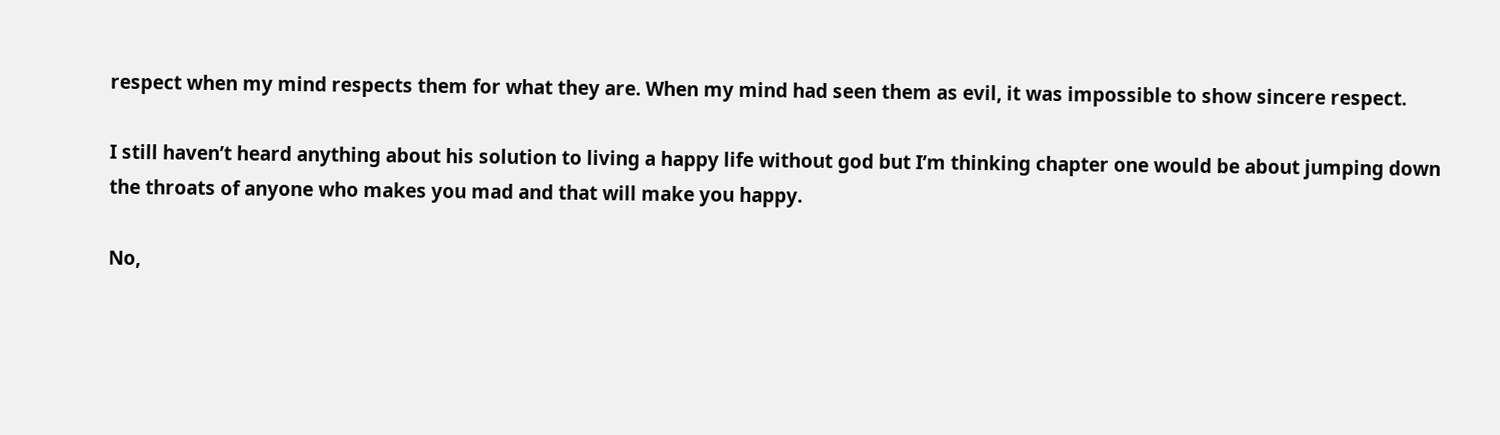respect when my mind respects them for what they are. When my mind had seen them as evil, it was impossible to show sincere respect.

I still haven’t heard anything about his solution to living a happy life without god but I’m thinking chapter one would be about jumping down the throats of anyone who makes you mad and that will make you happy.

No,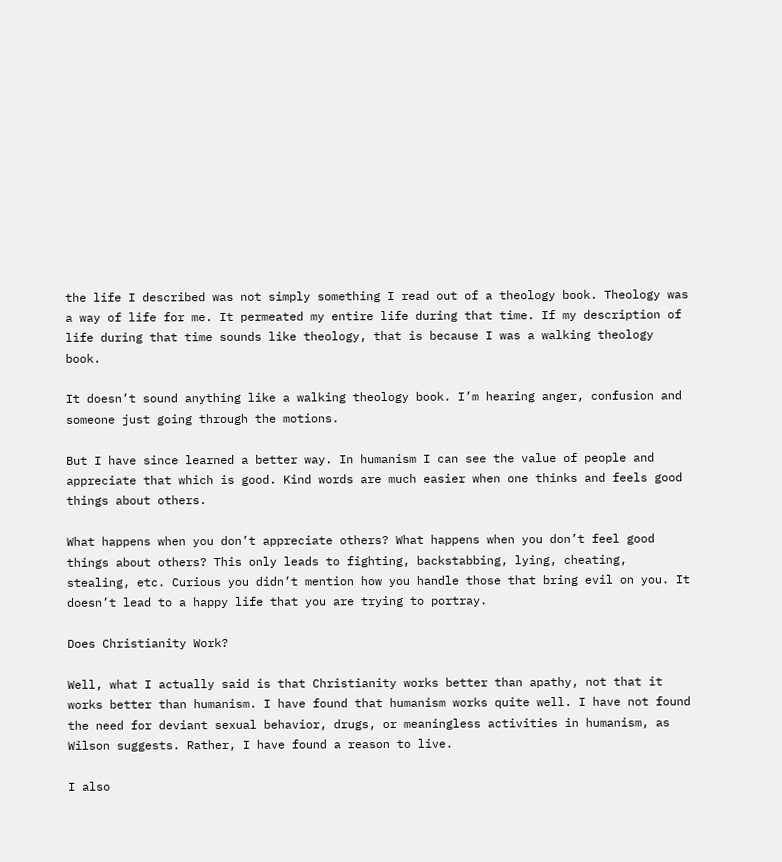the life I described was not simply something I read out of a theology book. Theology was a way of life for me. It permeated my entire life during that time. If my description of life during that time sounds like theology, that is because I was a walking theology book.

It doesn’t sound anything like a walking theology book. I’m hearing anger, confusion and someone just going through the motions.

But I have since learned a better way. In humanism I can see the value of people and appreciate that which is good. Kind words are much easier when one thinks and feels good things about others.

What happens when you don’t appreciate others? What happens when you don’t feel good things about others? This only leads to fighting, backstabbing, lying, cheating, stealing, etc. Curious you didn’t mention how you handle those that bring evil on you. It doesn’t lead to a happy life that you are trying to portray.

Does Christianity Work?

Well, what I actually said is that Christianity works better than apathy, not that it works better than humanism. I have found that humanism works quite well. I have not found the need for deviant sexual behavior, drugs, or meaningless activities in humanism, as Wilson suggests. Rather, I have found a reason to live.

I also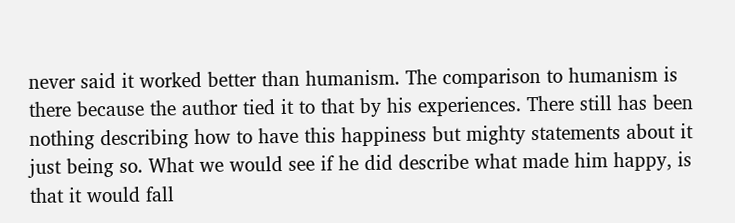never said it worked better than humanism. The comparison to humanism is there because the author tied it to that by his experiences. There still has been nothing describing how to have this happiness but mighty statements about it just being so. What we would see if he did describe what made him happy, is that it would fall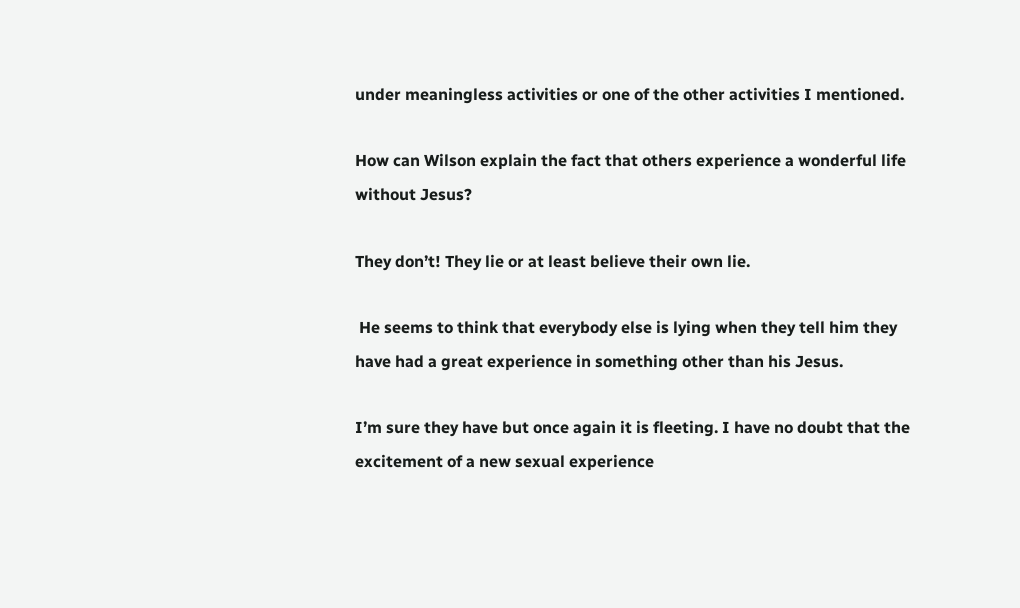under meaningless activities or one of the other activities I mentioned.

How can Wilson explain the fact that others experience a wonderful life without Jesus?

They don’t! They lie or at least believe their own lie.

 He seems to think that everybody else is lying when they tell him they have had a great experience in something other than his Jesus.

I’m sure they have but once again it is fleeting. I have no doubt that the excitement of a new sexual experience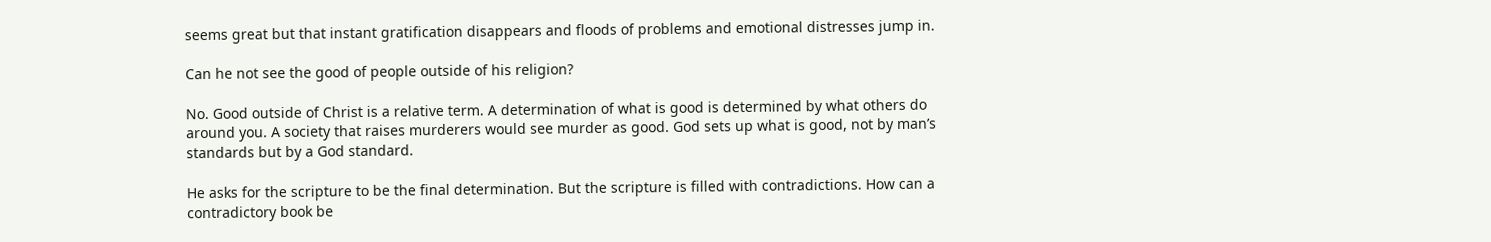seems great but that instant gratification disappears and floods of problems and emotional distresses jump in.

Can he not see the good of people outside of his religion?

No. Good outside of Christ is a relative term. A determination of what is good is determined by what others do around you. A society that raises murderers would see murder as good. God sets up what is good, not by man’s standards but by a God standard.

He asks for the scripture to be the final determination. But the scripture is filled with contradictions. How can a contradictory book be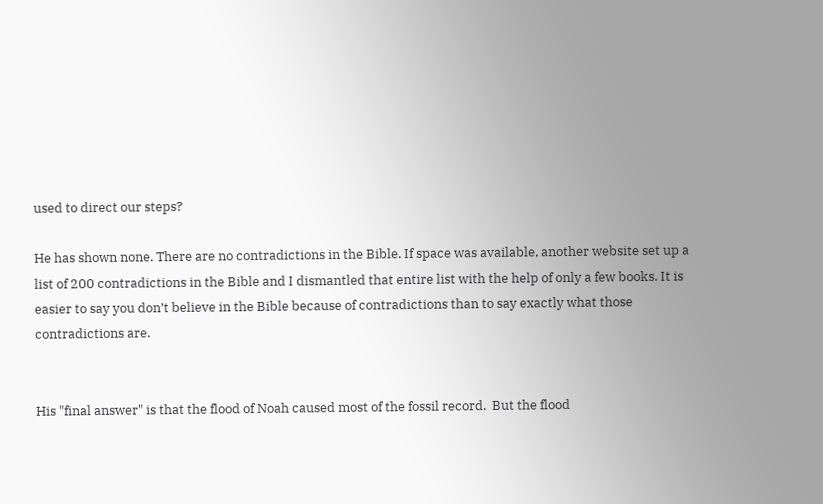used to direct our steps?

He has shown none. There are no contradictions in the Bible. If space was available, another website set up a list of 200 contradictions in the Bible and I dismantled that entire list with the help of only a few books. It is easier to say you don’t believe in the Bible because of contradictions than to say exactly what those contradictions are.


His "final answer" is that the flood of Noah caused most of the fossil record.  But the flood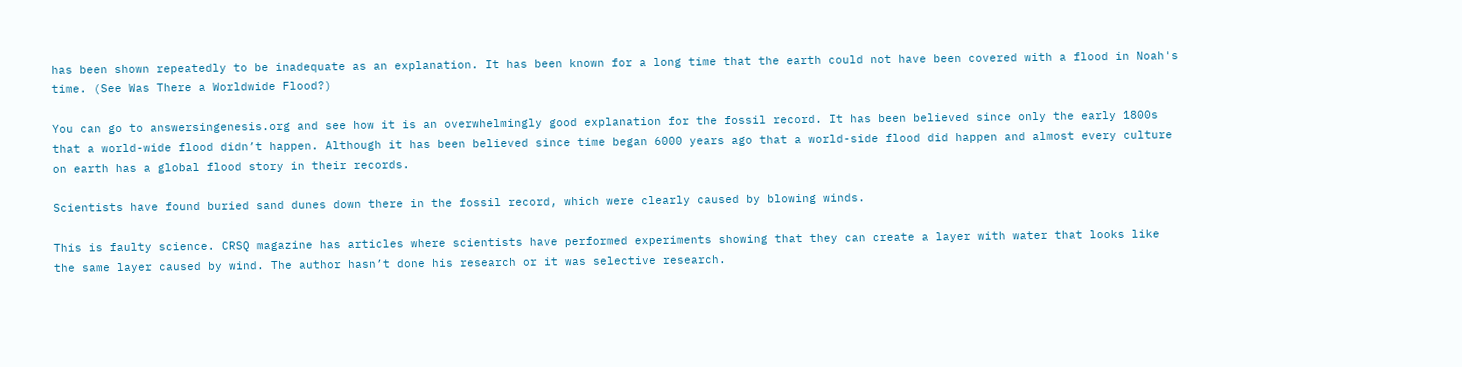has been shown repeatedly to be inadequate as an explanation. It has been known for a long time that the earth could not have been covered with a flood in Noah's time. (See Was There a Worldwide Flood?)

You can go to answersingenesis.org and see how it is an overwhelmingly good explanation for the fossil record. It has been believed since only the early 1800s that a world-wide flood didn’t happen. Although it has been believed since time began 6000 years ago that a world-side flood did happen and almost every culture on earth has a global flood story in their records.

Scientists have found buried sand dunes down there in the fossil record, which were clearly caused by blowing winds.

This is faulty science. CRSQ magazine has articles where scientists have performed experiments showing that they can create a layer with water that looks like the same layer caused by wind. The author hasn’t done his research or it was selective research.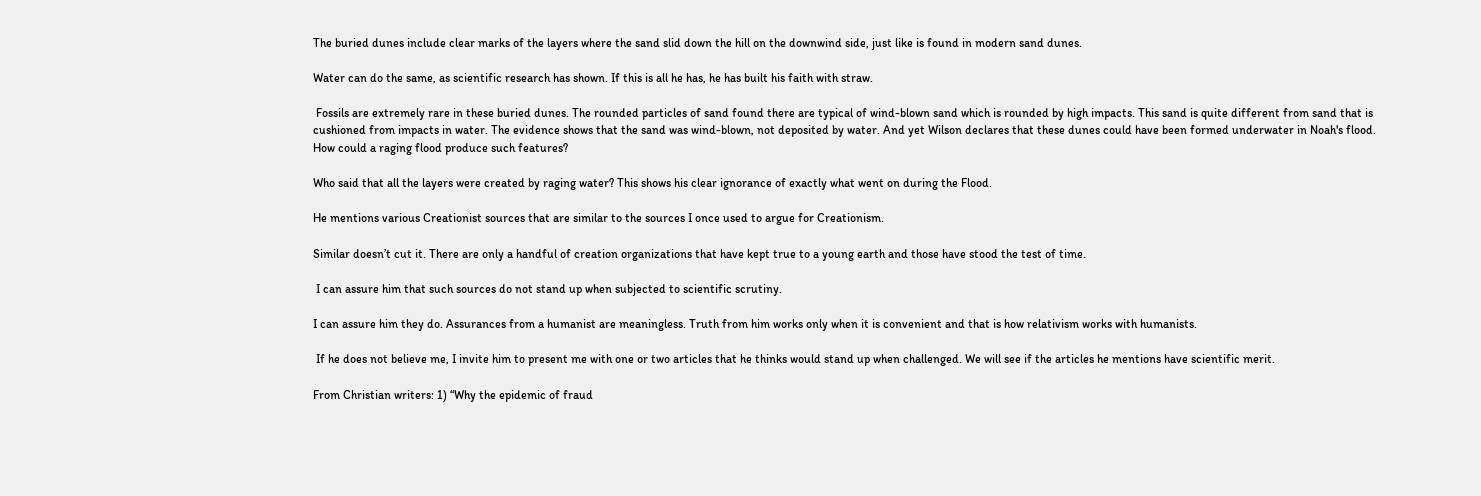The buried dunes include clear marks of the layers where the sand slid down the hill on the downwind side, just like is found in modern sand dunes.

Water can do the same, as scientific research has shown. If this is all he has, he has built his faith with straw.

 Fossils are extremely rare in these buried dunes. The rounded particles of sand found there are typical of wind-blown sand which is rounded by high impacts. This sand is quite different from sand that is cushioned from impacts in water. The evidence shows that the sand was wind-blown, not deposited by water. And yet Wilson declares that these dunes could have been formed underwater in Noah's flood. How could a raging flood produce such features?

Who said that all the layers were created by raging water? This shows his clear ignorance of exactly what went on during the Flood.

He mentions various Creationist sources that are similar to the sources I once used to argue for Creationism.

Similar doesn’t cut it. There are only a handful of creation organizations that have kept true to a young earth and those have stood the test of time.

 I can assure him that such sources do not stand up when subjected to scientific scrutiny.

I can assure him they do. Assurances from a humanist are meaningless. Truth from him works only when it is convenient and that is how relativism works with humanists.

 If he does not believe me, I invite him to present me with one or two articles that he thinks would stand up when challenged. We will see if the articles he mentions have scientific merit.

From Christian writers: 1) “Why the epidemic of fraud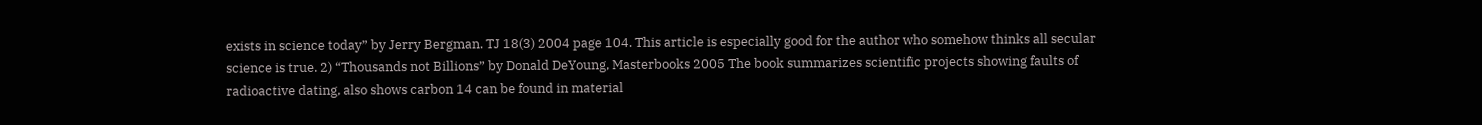exists in science today” by Jerry Bergman. TJ 18(3) 2004 page 104. This article is especially good for the author who somehow thinks all secular science is true. 2) “Thousands not Billions” by Donald DeYoung, Masterbooks 2005 The book summarizes scientific projects showing faults of radioactive dating, also shows carbon 14 can be found in material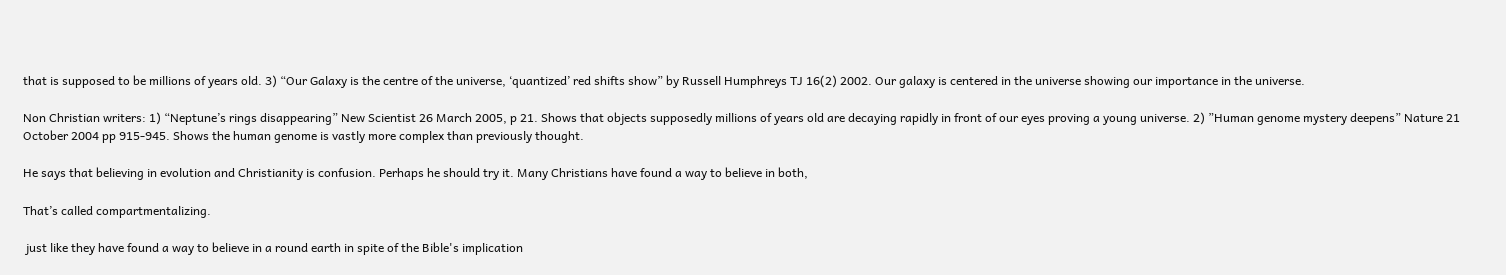that is supposed to be millions of years old. 3) “Our Galaxy is the centre of the universe, ‘quantized’ red shifts show” by Russell Humphreys TJ 16(2) 2002. Our galaxy is centered in the universe showing our importance in the universe.

Non Christian writers: 1) “Neptune’s rings disappearing” New Scientist 26 March 2005, p 21. Shows that objects supposedly millions of years old are decaying rapidly in front of our eyes proving a young universe. 2) ”Human genome mystery deepens” Nature 21 October 2004 pp 915-945. Shows the human genome is vastly more complex than previously thought.

He says that believing in evolution and Christianity is confusion. Perhaps he should try it. Many Christians have found a way to believe in both,

That’s called compartmentalizing.

 just like they have found a way to believe in a round earth in spite of the Bible's implication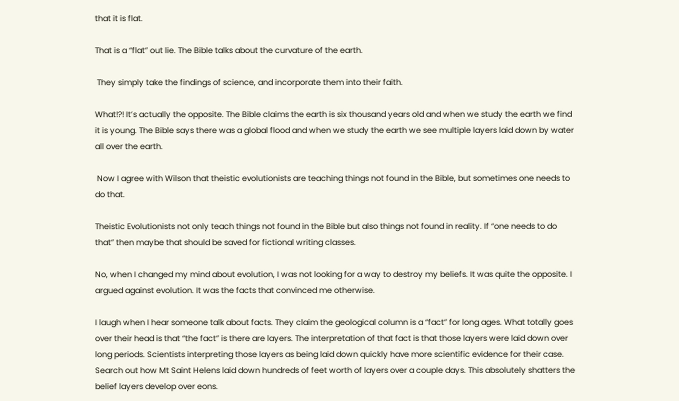that it is flat.

That is a “flat” out lie. The Bible talks about the curvature of the earth.

 They simply take the findings of science, and incorporate them into their faith.

What!?! It’s actually the opposite. The Bible claims the earth is six thousand years old and when we study the earth we find it is young. The Bible says there was a global flood and when we study the earth we see multiple layers laid down by water all over the earth.

 Now I agree with Wilson that theistic evolutionists are teaching things not found in the Bible, but sometimes one needs to do that.

Theistic Evolutionists not only teach things not found in the Bible but also things not found in reality. If “one needs to do that” then maybe that should be saved for fictional writing classes.

No, when I changed my mind about evolution, I was not looking for a way to destroy my beliefs. It was quite the opposite. I argued against evolution. It was the facts that convinced me otherwise.

I laugh when I hear someone talk about facts. They claim the geological column is a “fact” for long ages. What totally goes over their head is that “the fact” is there are layers. The interpretation of that fact is that those layers were laid down over long periods. Scientists interpreting those layers as being laid down quickly have more scientific evidence for their case. Search out how Mt Saint Helens laid down hundreds of feet worth of layers over a couple days. This absolutely shatters the belief layers develop over eons.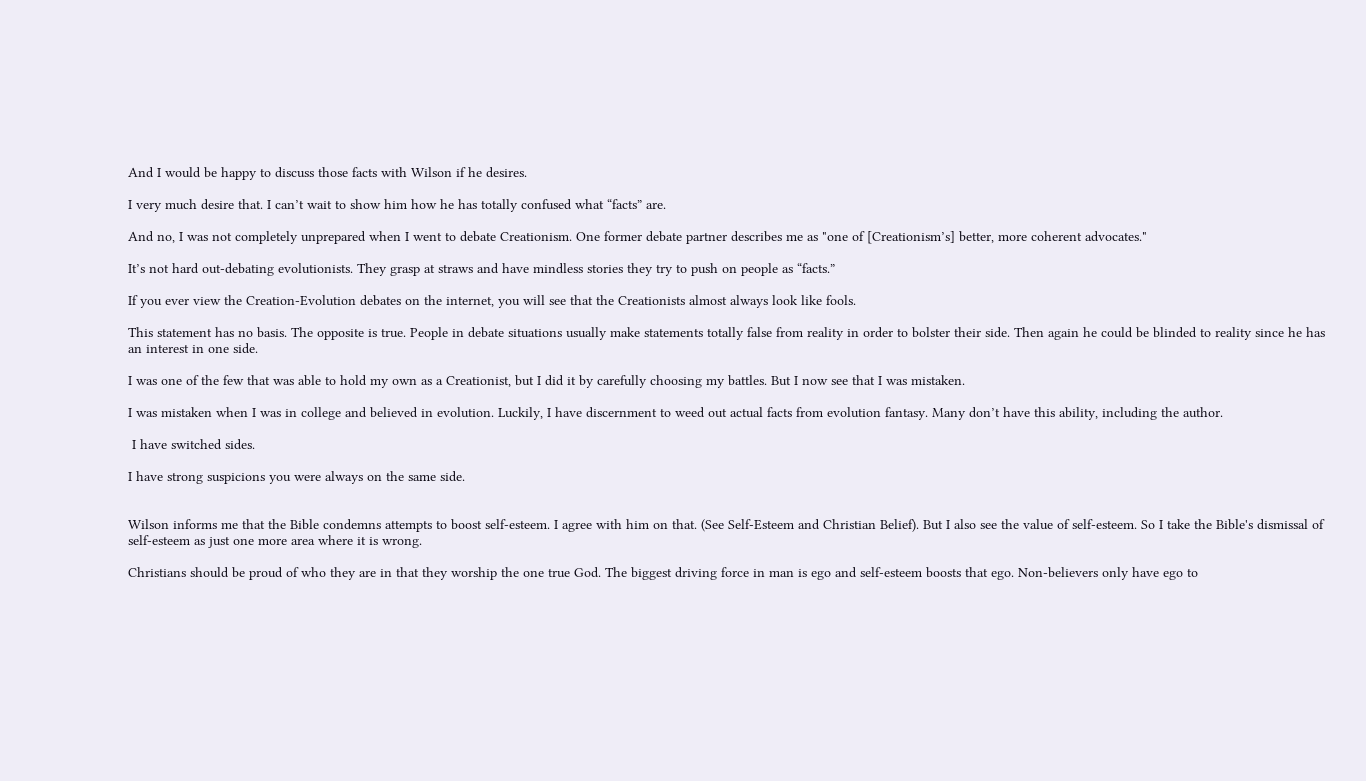And I would be happy to discuss those facts with Wilson if he desires.

I very much desire that. I can’t wait to show him how he has totally confused what “facts” are.

And no, I was not completely unprepared when I went to debate Creationism. One former debate partner describes me as "one of [Creationism’s] better, more coherent advocates."

It’s not hard out-debating evolutionists. They grasp at straws and have mindless stories they try to push on people as “facts.”

If you ever view the Creation-Evolution debates on the internet, you will see that the Creationists almost always look like fools.

This statement has no basis. The opposite is true. People in debate situations usually make statements totally false from reality in order to bolster their side. Then again he could be blinded to reality since he has an interest in one side.

I was one of the few that was able to hold my own as a Creationist, but I did it by carefully choosing my battles. But I now see that I was mistaken.

I was mistaken when I was in college and believed in evolution. Luckily, I have discernment to weed out actual facts from evolution fantasy. Many don’t have this ability, including the author.

 I have switched sides.

I have strong suspicions you were always on the same side.


Wilson informs me that the Bible condemns attempts to boost self-esteem. I agree with him on that. (See Self-Esteem and Christian Belief). But I also see the value of self-esteem. So I take the Bible's dismissal of self-esteem as just one more area where it is wrong.

Christians should be proud of who they are in that they worship the one true God. The biggest driving force in man is ego and self-esteem boosts that ego. Non-believers only have ego to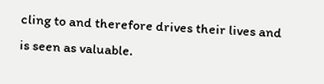cling to and therefore drives their lives and is seen as valuable.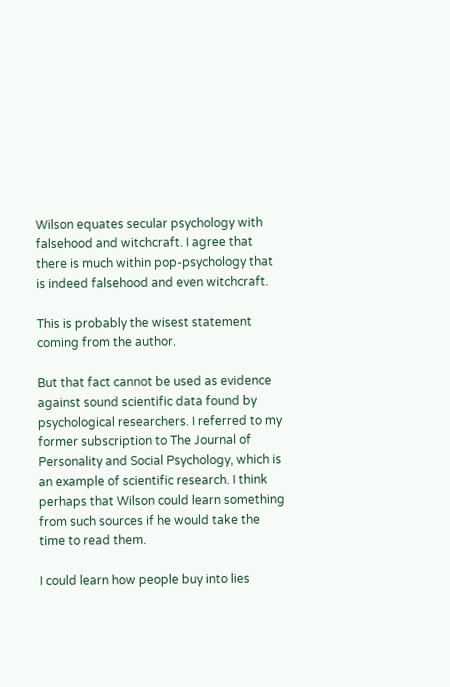Wilson equates secular psychology with falsehood and witchcraft. I agree that there is much within pop-psychology that is indeed falsehood and even witchcraft.

This is probably the wisest statement coming from the author.

But that fact cannot be used as evidence against sound scientific data found by psychological researchers. I referred to my former subscription to The Journal of Personality and Social Psychology, which is an example of scientific research. I think perhaps that Wilson could learn something from such sources if he would take the time to read them.

I could learn how people buy into lies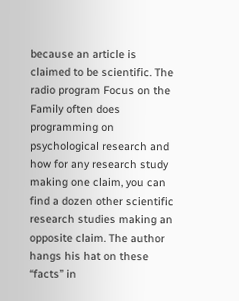because an article is claimed to be scientific. The radio program Focus on the Family often does programming on psychological research and how for any research study making one claim, you can find a dozen other scientific research studies making an opposite claim. The author hangs his hat on these “facts” in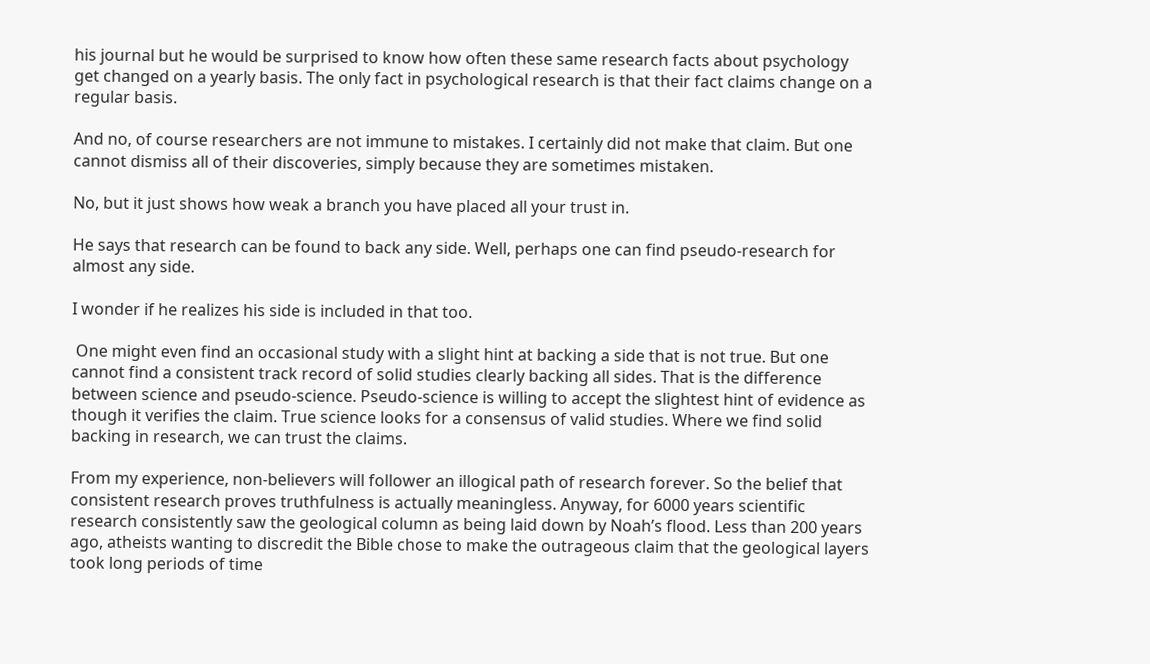his journal but he would be surprised to know how often these same research facts about psychology get changed on a yearly basis. The only fact in psychological research is that their fact claims change on a regular basis.

And no, of course researchers are not immune to mistakes. I certainly did not make that claim. But one cannot dismiss all of their discoveries, simply because they are sometimes mistaken.

No, but it just shows how weak a branch you have placed all your trust in.

He says that research can be found to back any side. Well, perhaps one can find pseudo-research for almost any side.

I wonder if he realizes his side is included in that too.

 One might even find an occasional study with a slight hint at backing a side that is not true. But one cannot find a consistent track record of solid studies clearly backing all sides. That is the difference between science and pseudo-science. Pseudo-science is willing to accept the slightest hint of evidence as though it verifies the claim. True science looks for a consensus of valid studies. Where we find solid backing in research, we can trust the claims.

From my experience, non-believers will follower an illogical path of research forever. So the belief that consistent research proves truthfulness is actually meaningless. Anyway, for 6000 years scientific research consistently saw the geological column as being laid down by Noah’s flood. Less than 200 years ago, atheists wanting to discredit the Bible chose to make the outrageous claim that the geological layers took long periods of time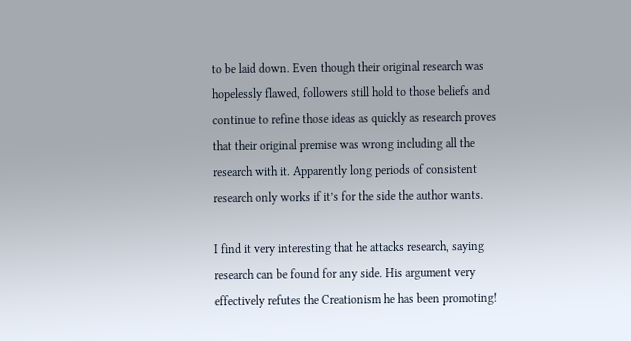to be laid down. Even though their original research was hopelessly flawed, followers still hold to those beliefs and continue to refine those ideas as quickly as research proves that their original premise was wrong including all the research with it. Apparently long periods of consistent research only works if it’s for the side the author wants.

I find it very interesting that he attacks research, saying research can be found for any side. His argument very effectively refutes the Creationism he has been promoting!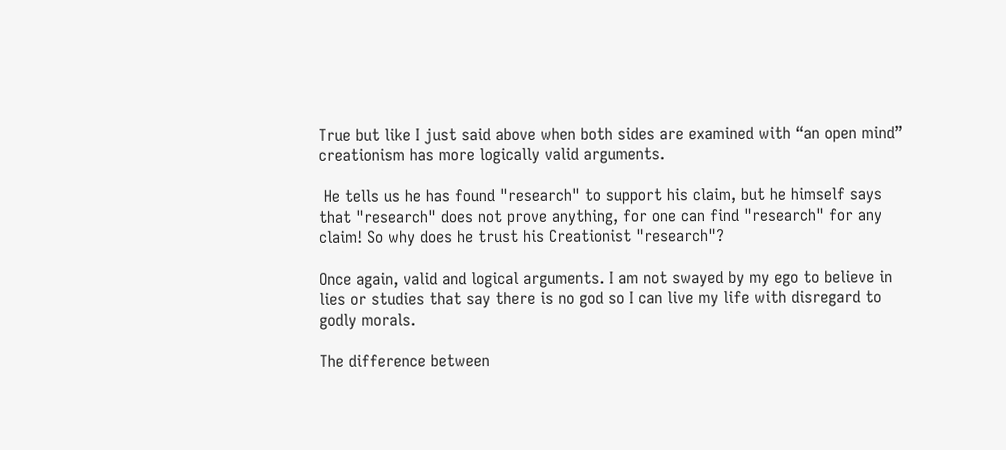True but like I just said above when both sides are examined with “an open mind” creationism has more logically valid arguments.

 He tells us he has found "research" to support his claim, but he himself says that "research" does not prove anything, for one can find "research" for any claim! So why does he trust his Creationist "research"?

Once again, valid and logical arguments. I am not swayed by my ego to believe in lies or studies that say there is no god so I can live my life with disregard to godly morals.

The difference between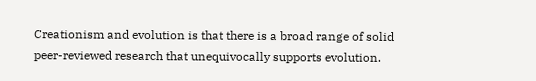Creationism and evolution is that there is a broad range of solid peer-reviewed research that unequivocally supports evolution.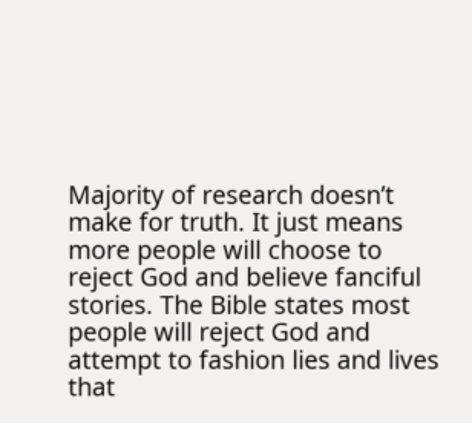Majority of research doesn’t make for truth. It just means more people will choose to reject God and believe fanciful stories. The Bible states most people will reject God and attempt to fashion lies and lives that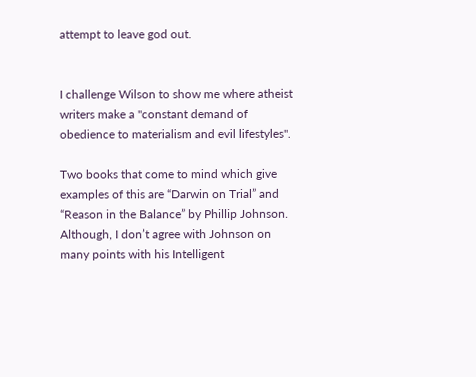attempt to leave god out.


I challenge Wilson to show me where atheist writers make a "constant demand of obedience to materialism and evil lifestyles".

Two books that come to mind which give examples of this are “Darwin on Trial” and “Reason in the Balance” by Phillip Johnson. Although, I don’t agree with Johnson on many points with his Intelligent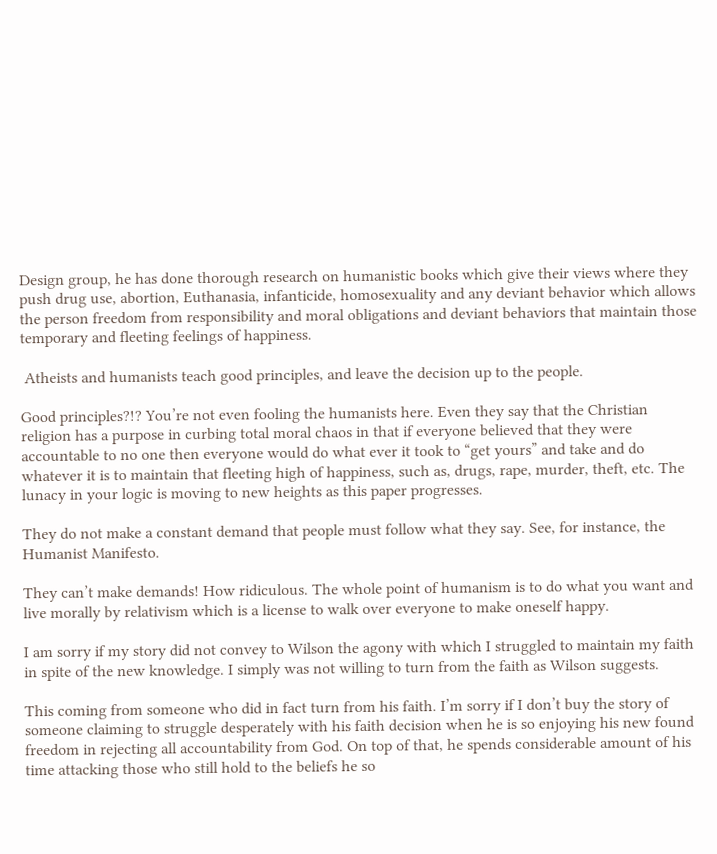Design group, he has done thorough research on humanistic books which give their views where they push drug use, abortion, Euthanasia, infanticide, homosexuality and any deviant behavior which allows the person freedom from responsibility and moral obligations and deviant behaviors that maintain those temporary and fleeting feelings of happiness.

 Atheists and humanists teach good principles, and leave the decision up to the people.

Good principles?!? You’re not even fooling the humanists here. Even they say that the Christian religion has a purpose in curbing total moral chaos in that if everyone believed that they were accountable to no one then everyone would do what ever it took to “get yours” and take and do whatever it is to maintain that fleeting high of happiness, such as, drugs, rape, murder, theft, etc. The lunacy in your logic is moving to new heights as this paper progresses.

They do not make a constant demand that people must follow what they say. See, for instance, the Humanist Manifesto.

They can’t make demands! How ridiculous. The whole point of humanism is to do what you want and live morally by relativism which is a license to walk over everyone to make oneself happy.

I am sorry if my story did not convey to Wilson the agony with which I struggled to maintain my faith in spite of the new knowledge. I simply was not willing to turn from the faith as Wilson suggests.

This coming from someone who did in fact turn from his faith. I’m sorry if I don’t buy the story of someone claiming to struggle desperately with his faith decision when he is so enjoying his new found freedom in rejecting all accountability from God. On top of that, he spends considerable amount of his time attacking those who still hold to the beliefs he so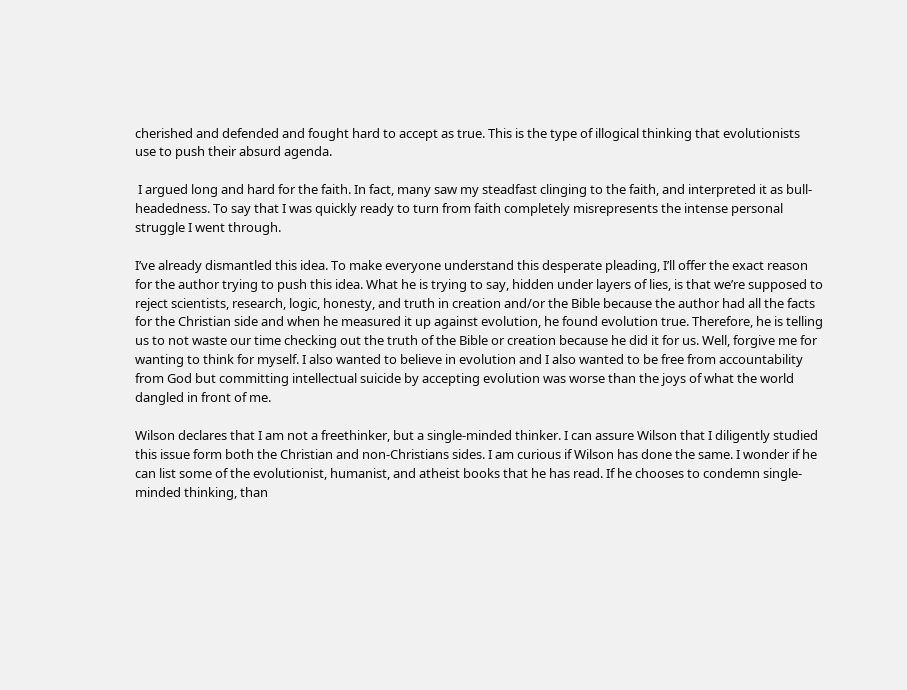cherished and defended and fought hard to accept as true. This is the type of illogical thinking that evolutionists use to push their absurd agenda.

 I argued long and hard for the faith. In fact, many saw my steadfast clinging to the faith, and interpreted it as bull-headedness. To say that I was quickly ready to turn from faith completely misrepresents the intense personal struggle I went through.

I’ve already dismantled this idea. To make everyone understand this desperate pleading, I’ll offer the exact reason for the author trying to push this idea. What he is trying to say, hidden under layers of lies, is that we’re supposed to reject scientists, research, logic, honesty, and truth in creation and/or the Bible because the author had all the facts for the Christian side and when he measured it up against evolution, he found evolution true. Therefore, he is telling us to not waste our time checking out the truth of the Bible or creation because he did it for us. Well, forgive me for wanting to think for myself. I also wanted to believe in evolution and I also wanted to be free from accountability from God but committing intellectual suicide by accepting evolution was worse than the joys of what the world dangled in front of me.

Wilson declares that I am not a freethinker, but a single-minded thinker. I can assure Wilson that I diligently studied this issue form both the Christian and non-Christians sides. I am curious if Wilson has done the same. I wonder if he can list some of the evolutionist, humanist, and atheist books that he has read. If he chooses to condemn single-minded thinking, than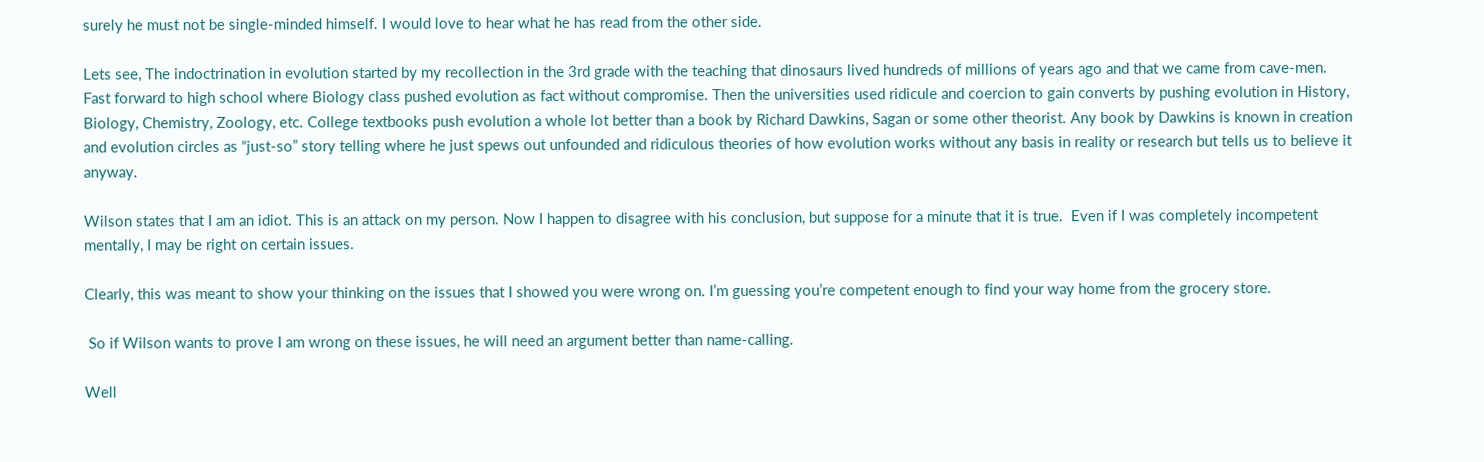surely he must not be single-minded himself. I would love to hear what he has read from the other side.

Lets see, The indoctrination in evolution started by my recollection in the 3rd grade with the teaching that dinosaurs lived hundreds of millions of years ago and that we came from cave-men. Fast forward to high school where Biology class pushed evolution as fact without compromise. Then the universities used ridicule and coercion to gain converts by pushing evolution in History, Biology, Chemistry, Zoology, etc. College textbooks push evolution a whole lot better than a book by Richard Dawkins, Sagan or some other theorist. Any book by Dawkins is known in creation and evolution circles as “just-so” story telling where he just spews out unfounded and ridiculous theories of how evolution works without any basis in reality or research but tells us to believe it anyway.

Wilson states that I am an idiot. This is an attack on my person. Now I happen to disagree with his conclusion, but suppose for a minute that it is true.  Even if I was completely incompetent mentally, I may be right on certain issues.

Clearly, this was meant to show your thinking on the issues that I showed you were wrong on. I’m guessing you’re competent enough to find your way home from the grocery store.

 So if Wilson wants to prove I am wrong on these issues, he will need an argument better than name-calling.

Well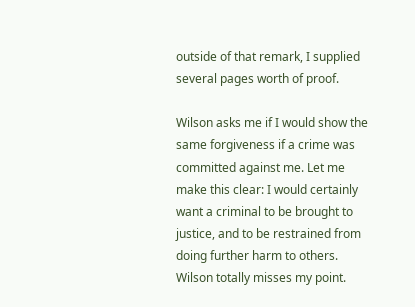outside of that remark, I supplied several pages worth of proof.

Wilson asks me if I would show the same forgiveness if a crime was committed against me. Let me make this clear: I would certainly want a criminal to be brought to justice, and to be restrained from doing further harm to others. Wilson totally misses my point.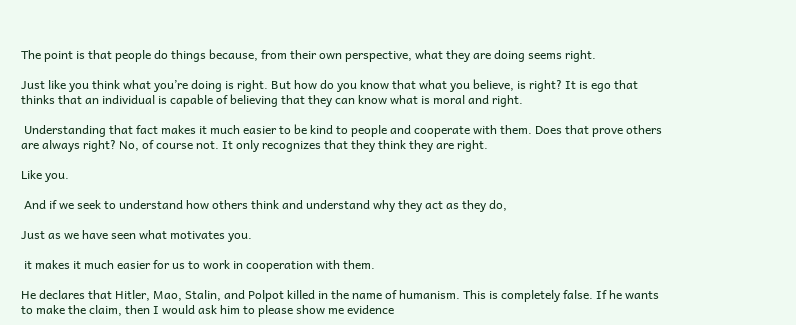The point is that people do things because, from their own perspective, what they are doing seems right.

Just like you think what you’re doing is right. But how do you know that what you believe, is right? It is ego that thinks that an individual is capable of believing that they can know what is moral and right.

 Understanding that fact makes it much easier to be kind to people and cooperate with them. Does that prove others are always right? No, of course not. It only recognizes that they think they are right.

Like you.

 And if we seek to understand how others think and understand why they act as they do,

Just as we have seen what motivates you.

 it makes it much easier for us to work in cooperation with them.

He declares that Hitler, Mao, Stalin, and Polpot killed in the name of humanism. This is completely false. If he wants to make the claim, then I would ask him to please show me evidence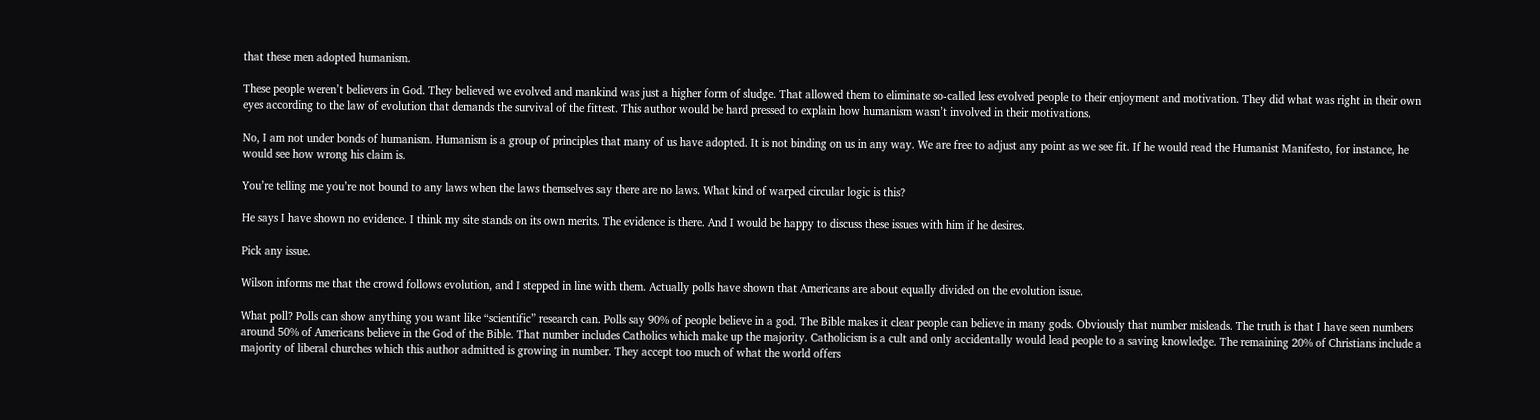that these men adopted humanism.

These people weren’t believers in God. They believed we evolved and mankind was just a higher form of sludge. That allowed them to eliminate so-called less evolved people to their enjoyment and motivation. They did what was right in their own eyes according to the law of evolution that demands the survival of the fittest. This author would be hard pressed to explain how humanism wasn’t involved in their motivations.

No, I am not under bonds of humanism. Humanism is a group of principles that many of us have adopted. It is not binding on us in any way. We are free to adjust any point as we see fit. If he would read the Humanist Manifesto, for instance, he would see how wrong his claim is.

You’re telling me you’re not bound to any laws when the laws themselves say there are no laws. What kind of warped circular logic is this?

He says I have shown no evidence. I think my site stands on its own merits. The evidence is there. And I would be happy to discuss these issues with him if he desires.

Pick any issue.

Wilson informs me that the crowd follows evolution, and I stepped in line with them. Actually polls have shown that Americans are about equally divided on the evolution issue.

What poll? Polls can show anything you want like “scientific” research can. Polls say 90% of people believe in a god. The Bible makes it clear people can believe in many gods. Obviously that number misleads. The truth is that I have seen numbers around 50% of Americans believe in the God of the Bible. That number includes Catholics which make up the majority. Catholicism is a cult and only accidentally would lead people to a saving knowledge. The remaining 20% of Christians include a majority of liberal churches which this author admitted is growing in number. They accept too much of what the world offers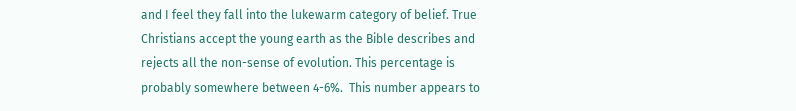and I feel they fall into the lukewarm category of belief. True Christians accept the young earth as the Bible describes and rejects all the non-sense of evolution. This percentage is probably somewhere between 4-6%.  This number appears to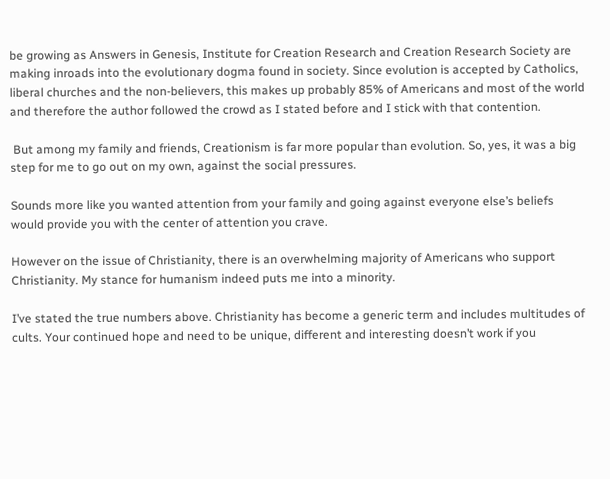be growing as Answers in Genesis, Institute for Creation Research and Creation Research Society are making inroads into the evolutionary dogma found in society. Since evolution is accepted by Catholics, liberal churches and the non-believers, this makes up probably 85% of Americans and most of the world and therefore the author followed the crowd as I stated before and I stick with that contention.

 But among my family and friends, Creationism is far more popular than evolution. So, yes, it was a big step for me to go out on my own, against the social pressures.

Sounds more like you wanted attention from your family and going against everyone else’s beliefs would provide you with the center of attention you crave.

However on the issue of Christianity, there is an overwhelming majority of Americans who support Christianity. My stance for humanism indeed puts me into a minority.

I’ve stated the true numbers above. Christianity has become a generic term and includes multitudes of cults. Your continued hope and need to be unique, different and interesting doesn’t work if you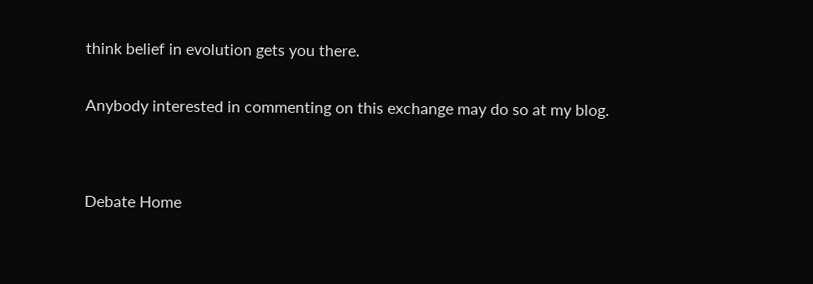think belief in evolution gets you there.


Anybody interested in commenting on this exchange may do so at my blog.




Debate Home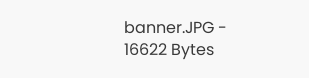banner.JPG - 16622 Bytes